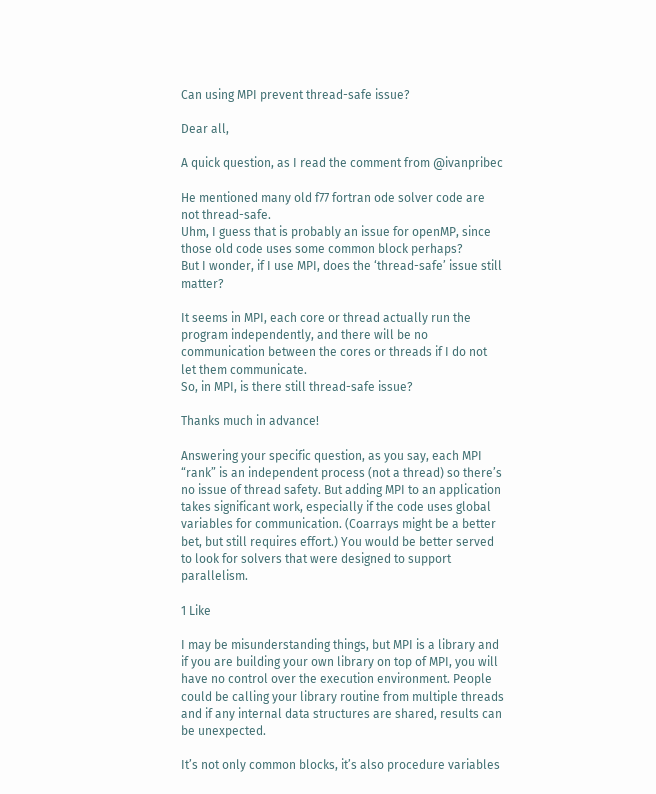Can using MPI prevent thread-safe issue?

Dear all,

A quick question, as I read the comment from @ivanpribec

He mentioned many old f77 fortran ode solver code are not thread-safe.
Uhm, I guess that is probably an issue for openMP, since those old code uses some common block perhaps?
But I wonder, if I use MPI, does the ‘thread-safe’ issue still matter?

It seems in MPI, each core or thread actually run the program independently, and there will be no communication between the cores or threads if I do not let them communicate.
So, in MPI, is there still thread-safe issue?

Thanks much in advance!

Answering your specific question, as you say, each MPI “rank” is an independent process (not a thread) so there’s no issue of thread safety. But adding MPI to an application takes significant work, especially if the code uses global variables for communication. (Coarrays might be a better bet, but still requires effort.) You would be better served to look for solvers that were designed to support parallelism.

1 Like

I may be misunderstanding things, but MPI is a library and if you are building your own library on top of MPI, you will have no control over the execution environment. People could be calling your library routine from multiple threads and if any internal data structures are shared, results can be unexpected.

It’s not only common blocks, it’s also procedure variables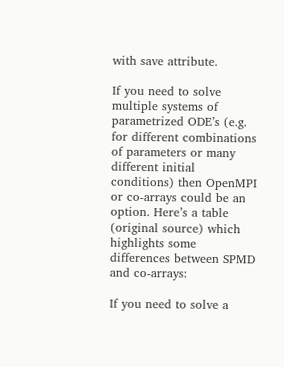with save attribute.

If you need to solve multiple systems of parametrized ODE’s (e.g. for different combinations of parameters or many different initial conditions) then OpenMPI or co-arrays could be an option. Here’s a table (original source) which highlights some differences between SPMD and co-arrays:

If you need to solve a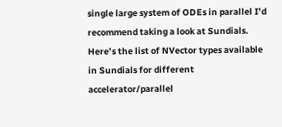single large system of ODEs in parallel I’d recommend taking a look at Sundials. Here’s the list of NVector types available in Sundials for different accelerator/parallel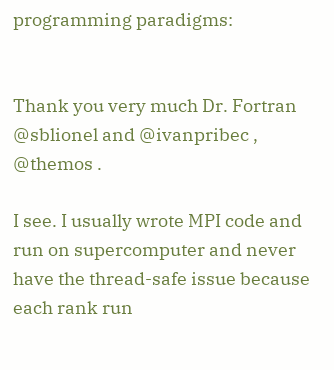programming paradigms:


Thank you very much Dr. Fortran @sblionel and @ivanpribec , @themos .

I see. I usually wrote MPI code and run on supercomputer and never have the thread-safe issue because each rank run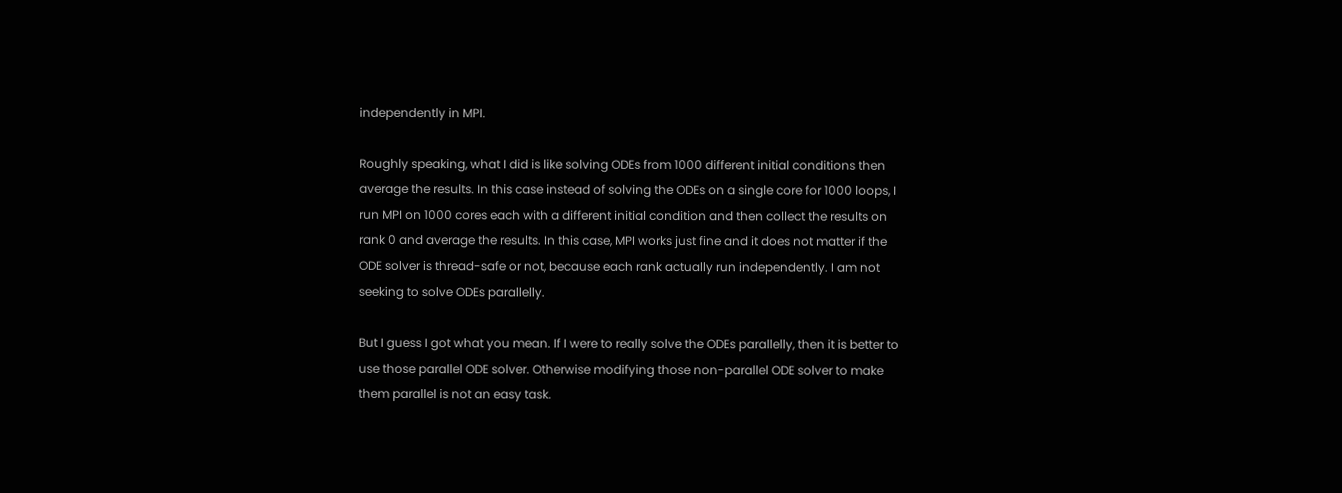independently in MPI.

Roughly speaking, what I did is like solving ODEs from 1000 different initial conditions then average the results. In this case instead of solving the ODEs on a single core for 1000 loops, I run MPI on 1000 cores each with a different initial condition and then collect the results on rank 0 and average the results. In this case, MPI works just fine and it does not matter if the ODE solver is thread-safe or not, because each rank actually run independently. I am not seeking to solve ODEs parallelly.

But I guess I got what you mean. If I were to really solve the ODEs parallelly, then it is better to use those parallel ODE solver. Otherwise modifying those non-parallel ODE solver to make them parallel is not an easy task.